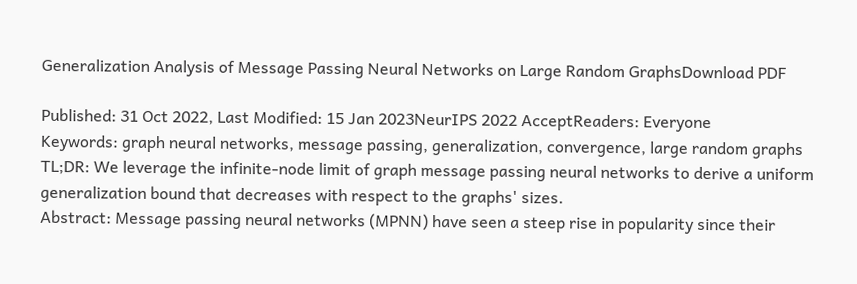Generalization Analysis of Message Passing Neural Networks on Large Random GraphsDownload PDF

Published: 31 Oct 2022, Last Modified: 15 Jan 2023NeurIPS 2022 AcceptReaders: Everyone
Keywords: graph neural networks, message passing, generalization, convergence, large random graphs
TL;DR: We leverage the infinite-node limit of graph message passing neural networks to derive a uniform generalization bound that decreases with respect to the graphs' sizes.
Abstract: Message passing neural networks (MPNN) have seen a steep rise in popularity since their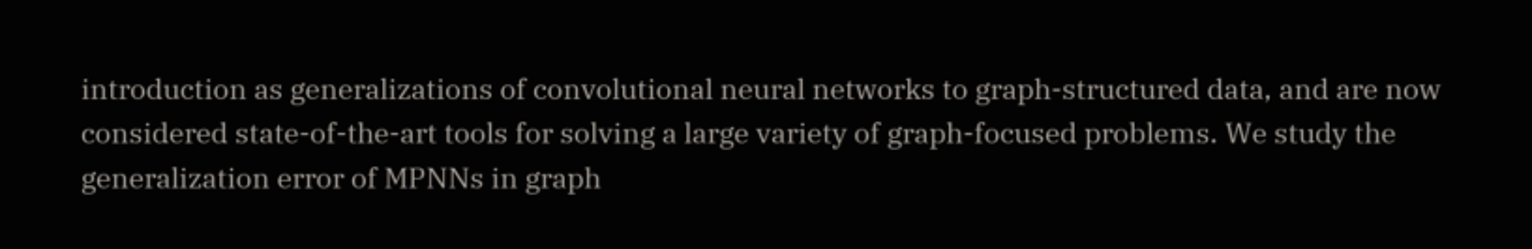introduction as generalizations of convolutional neural networks to graph-structured data, and are now considered state-of-the-art tools for solving a large variety of graph-focused problems. We study the generalization error of MPNNs in graph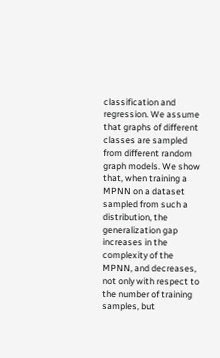classification and regression. We assume that graphs of different classes are sampled from different random graph models. We show that, when training a MPNN on a dataset sampled from such a distribution, the generalization gap increases in the complexity of the MPNN, and decreases, not only with respect to the number of training samples, but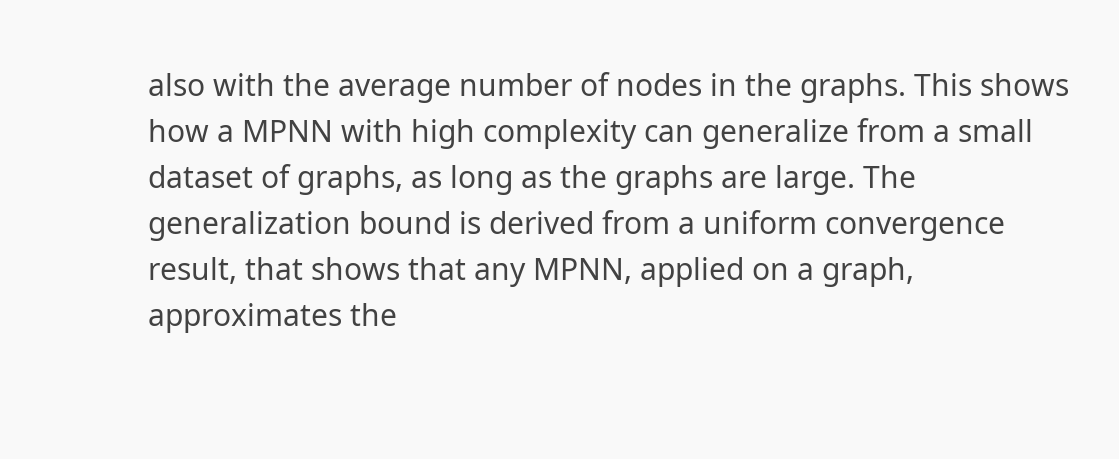also with the average number of nodes in the graphs. This shows how a MPNN with high complexity can generalize from a small dataset of graphs, as long as the graphs are large. The generalization bound is derived from a uniform convergence result, that shows that any MPNN, applied on a graph, approximates the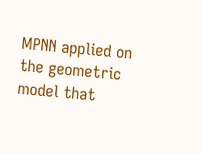MPNN applied on the geometric model that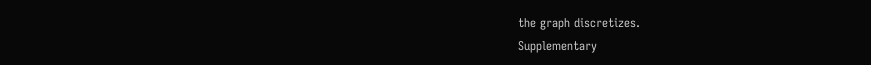the graph discretizes.
Supplementary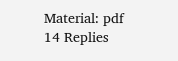Material: pdf
14 Replies